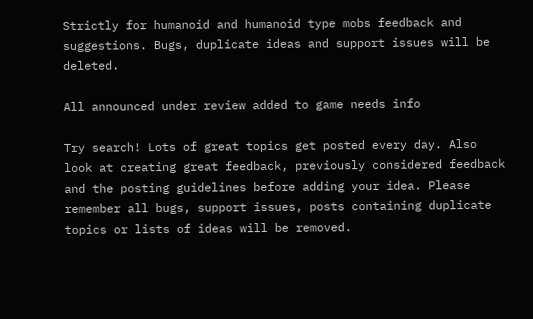Strictly for humanoid and humanoid type mobs feedback and suggestions. Bugs, duplicate ideas and support issues will be deleted.

All announced under review added to game needs info

Try search! Lots of great topics get posted every day. Also look at creating great feedback, previously considered feedback and the posting guidelines before adding your idea. Please remember all bugs, support issues, posts containing duplicate topics or lists of ideas will be removed.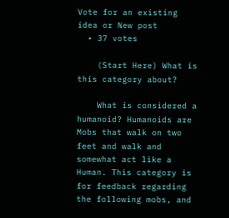Vote for an existing idea or New post
  • 37 votes

    (Start Here) What is this category about?

    What is considered a humanoid? Humanoids are Mobs that walk on two feet and walk and somewhat act like a Human. This category is for feedback regarding the following mobs, and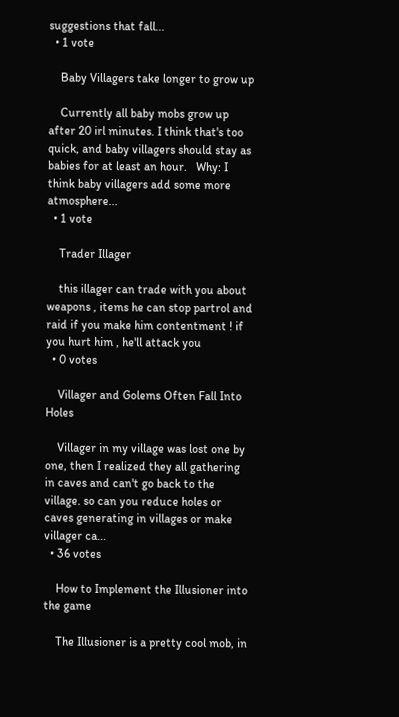suggestions that fall...
  • 1 vote

    Baby Villagers take longer to grow up

    Currently all baby mobs grow up after 20 irl minutes. I think that's too quick, and baby villagers should stay as babies for at least an hour.   Why: I think baby villagers add some more atmosphere...
  • 1 vote

    Trader Illager

    this illager can trade with you about weapons , items he can stop partrol and raid if you make him contentment ! if you hurt him , he'll attack you
  • 0 votes

    Villager and Golems Often Fall Into Holes

    Villager in my village was lost one by one, then I realized they all gathering in caves and can't go back to the village. so can you reduce holes or caves generating in villages or make villager ca...
  • 36 votes

    How to Implement the Illusioner into the game

    The Illusioner is a pretty cool mob, in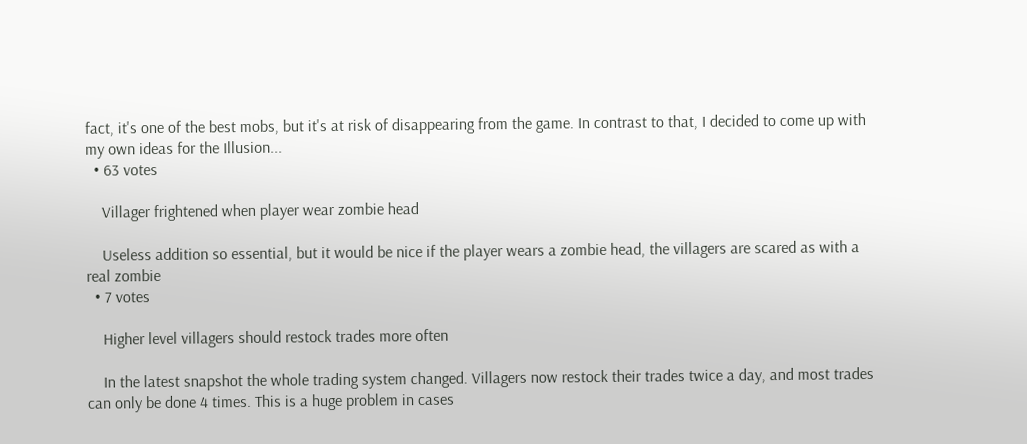fact, it's one of the best mobs, but it's at risk of disappearing from the game. In contrast to that, I decided to come up with my own ideas for the Illusion...
  • 63 votes

    Villager frightened when player wear zombie head

    Useless addition so essential, but it would be nice if the player wears a zombie head, the villagers are scared as with a real zombie
  • 7 votes

    Higher level villagers should restock trades more often

    In the latest snapshot the whole trading system changed. Villagers now restock their trades twice a day, and most trades can only be done 4 times. This is a huge problem in cases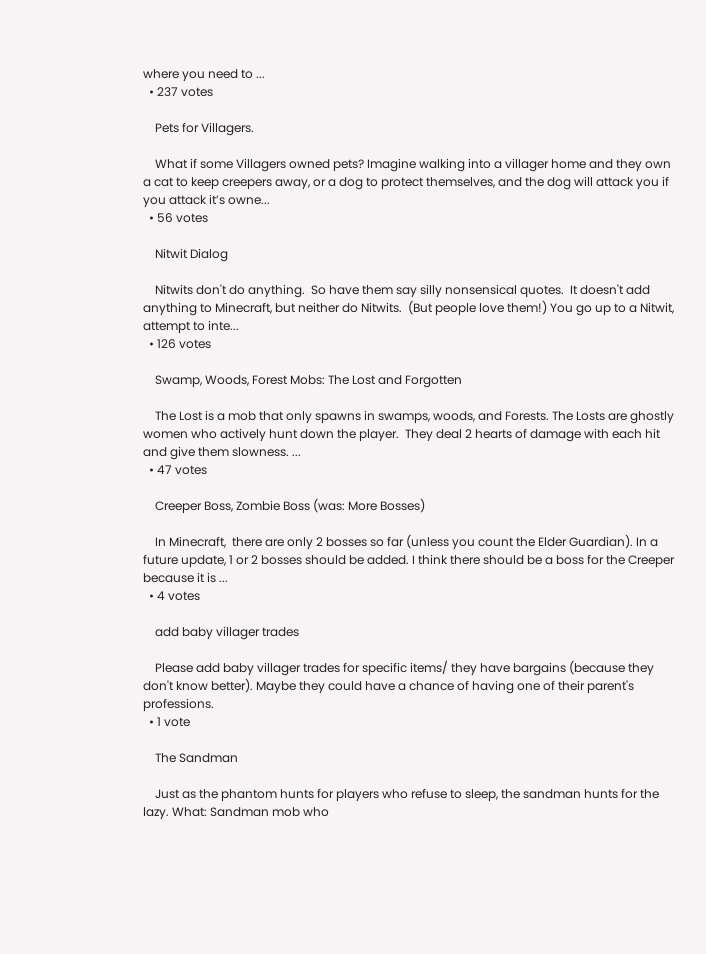where you need to ...
  • 237 votes

    Pets for Villagers.

    What if some Villagers owned pets? Imagine walking into a villager home and they own a cat to keep creepers away, or a dog to protect themselves, and the dog will attack you if you attack it’s owne...
  • 56 votes

    Nitwit Dialog

    Nitwits don't do anything.  So have them say silly nonsensical quotes.  It doesn't add anything to Minecraft, but neither do Nitwits.  (But people love them!) You go up to a Nitwit, attempt to inte...
  • 126 votes

    Swamp, Woods, Forest Mobs: The Lost and Forgotten

    The Lost is a mob that only spawns in swamps, woods, and Forests. The Losts are ghostly women who actively hunt down the player.  They deal 2 hearts of damage with each hit and give them slowness. ...
  • 47 votes

    Creeper Boss, Zombie Boss (was: More Bosses)

    In Minecraft,  there are only 2 bosses so far (unless you count the Elder Guardian). In a future update, 1 or 2 bosses should be added. I think there should be a boss for the Creeper because it is ...
  • 4 votes

    add baby villager trades

    Please add baby villager trades for specific items/ they have bargains (because they don't know better). Maybe they could have a chance of having one of their parent's professions.
  • 1 vote

    The Sandman

    Just as the phantom hunts for players who refuse to sleep, the sandman hunts for the lazy. What: Sandman mob who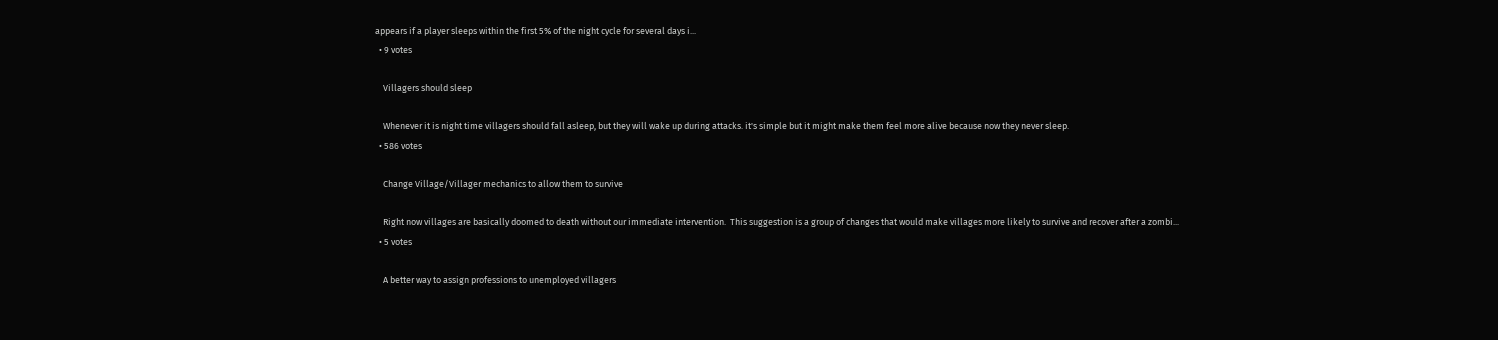appears if a player sleeps within the first 5% of the night cycle for several days i...
  • 9 votes

    Villagers should sleep

    Whenever it is night time villagers should fall asleep, but they will wake up during attacks. it's simple but it might make them feel more alive because now they never sleep.
  • 586 votes

    Change Village/Villager mechanics to allow them to survive

    Right now villages are basically doomed to death without our immediate intervention.  This suggestion is a group of changes that would make villages more likely to survive and recover after a zombi...
  • 5 votes

    A better way to assign professions to unemployed villagers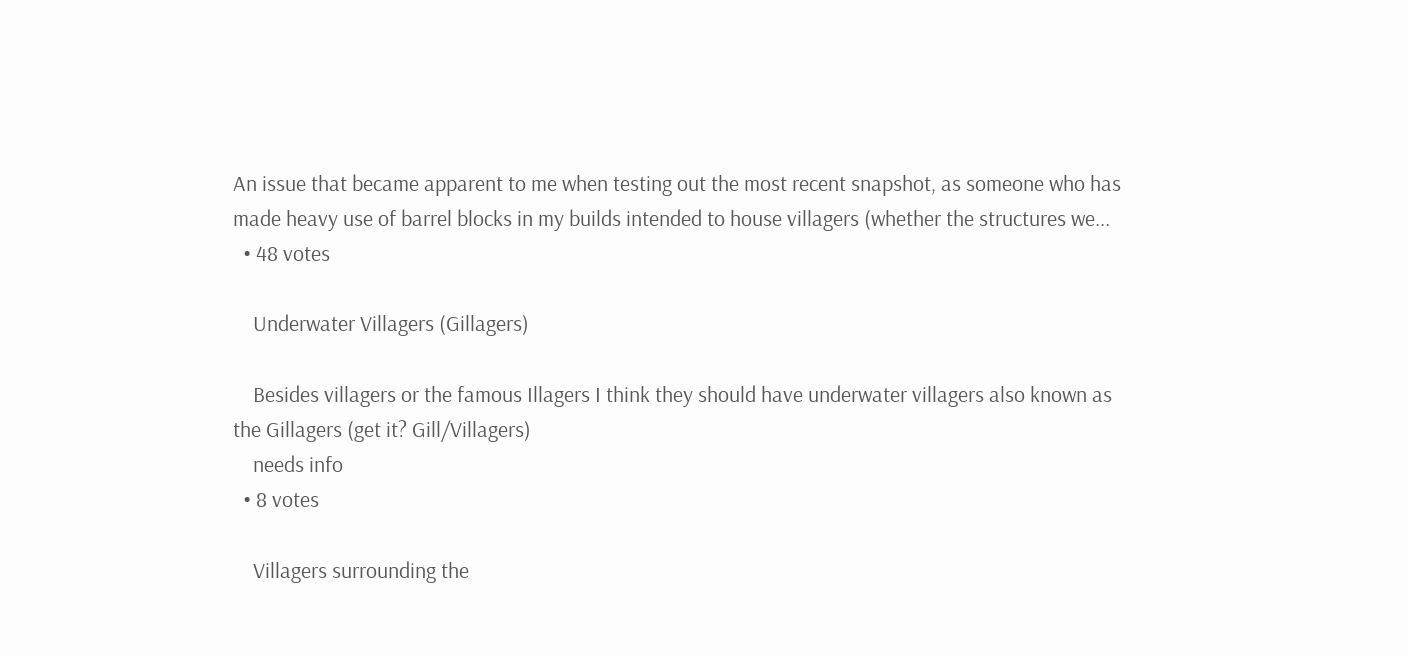An issue that became apparent to me when testing out the most recent snapshot, as someone who has made heavy use of barrel blocks in my builds intended to house villagers (whether the structures we...
  • 48 votes

    Underwater Villagers (Gillagers)

    Besides villagers or the famous Illagers I think they should have underwater villagers also known as the Gillagers (get it? Gill/Villagers)
    needs info
  • 8 votes

    Villagers surrounding the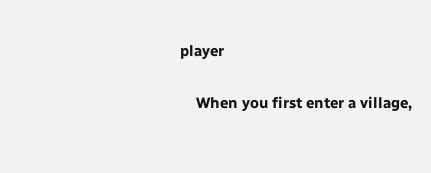player

    When you first enter a village,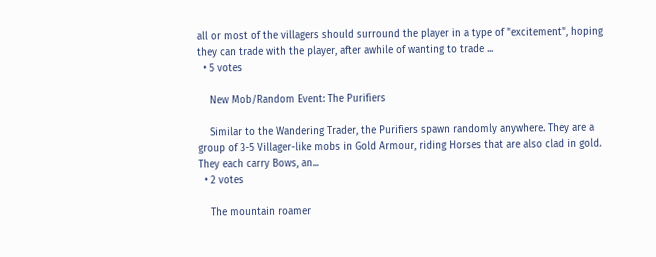all or most of the villagers should surround the player in a type of "excitement", hoping they can trade with the player, after awhile of wanting to trade ...
  • 5 votes

    New Mob/Random Event: The Purifiers

    Similar to the Wandering Trader, the Purifiers spawn randomly anywhere. They are a group of 3-5 Villager-like mobs in Gold Armour, riding Horses that are also clad in gold. They each carry Bows, an...
  • 2 votes

    The mountain roamer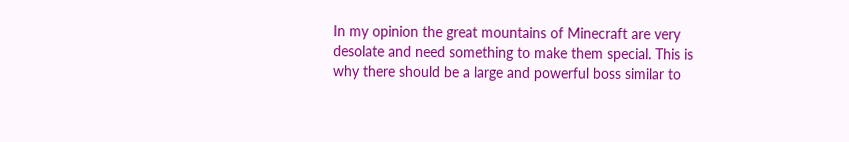In my opinion the great mountains of Minecraft are very desolate and need something to make them special. This is why there should be a large and powerful boss similar to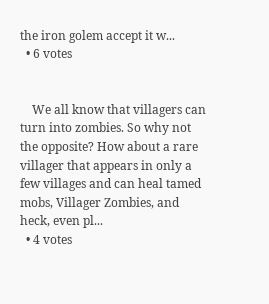the iron golem accept it w...
  • 6 votes


    We all know that villagers can turn into zombies. So why not the opposite? How about a rare villager that appears in only a few villages and can heal tamed mobs, Villager Zombies, and heck, even pl...
  • 4 votes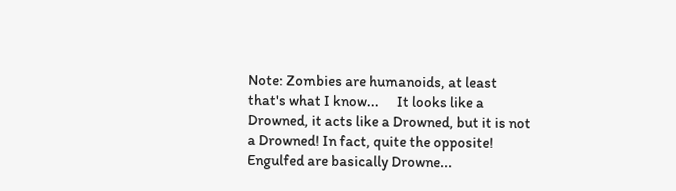Note: Zombies are humanoids, at least that's what I know...      It looks like a Drowned, it acts like a Drowned, but it is not a Drowned! In fact, quite the opposite! Engulfed are basically Drowne...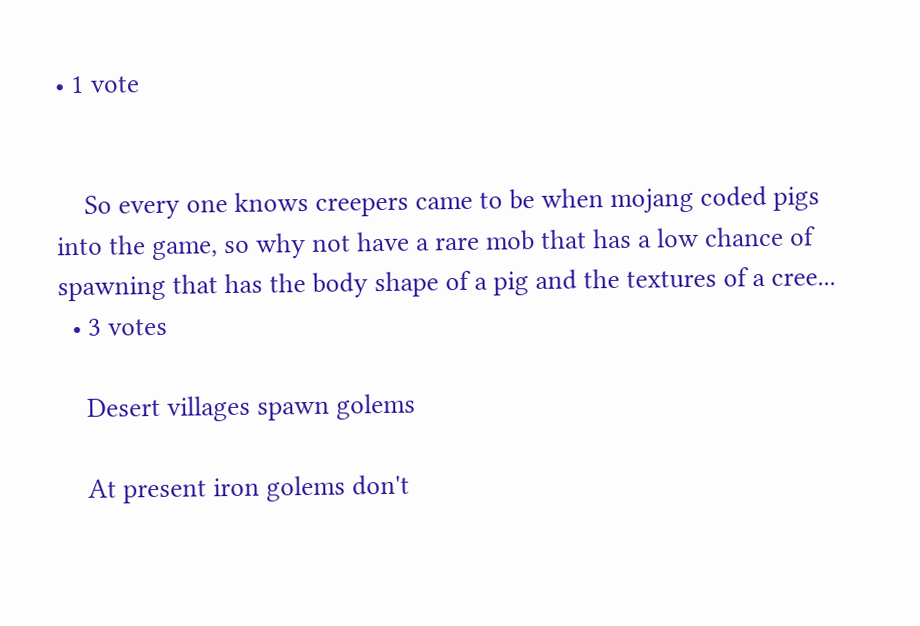• 1 vote


    So every one knows creepers came to be when mojang coded pigs into the game, so why not have a rare mob that has a low chance of spawning that has the body shape of a pig and the textures of a cree...
  • 3 votes

    Desert villages spawn golems

    At present iron golems don't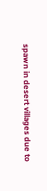spawn in desert villages due to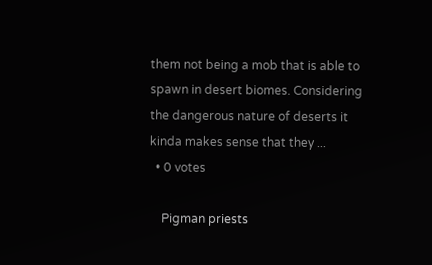them not being a mob that is able to spawn in desert biomes. Considering the dangerous nature of deserts it kinda makes sense that they ...
  • 0 votes

    Pigman priests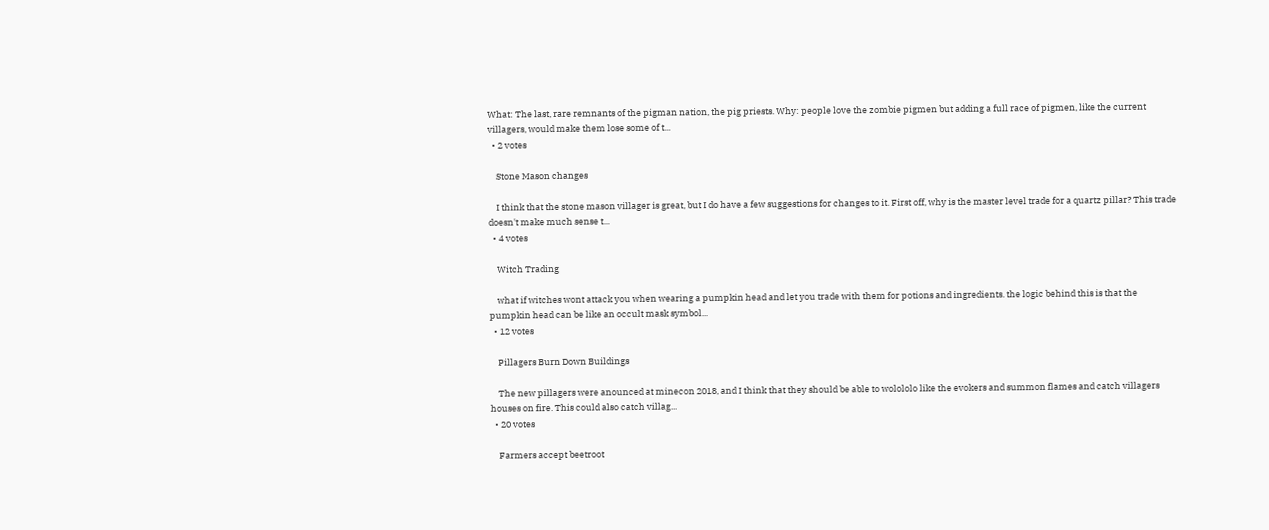What: The last, rare remnants of the pigman nation, the pig priests. Why: people love the zombie pigmen but adding a full race of pigmen, like the current villagers, would make them lose some of t...
  • 2 votes

    Stone Mason changes

    I think that the stone mason villager is great, but I do have a few suggestions for changes to it. First off, why is the master level trade for a quartz pillar? This trade doesn't make much sense t...
  • 4 votes

    Witch Trading

    what if witches wont attack you when wearing a pumpkin head and let you trade with them for potions and ingredients. the logic behind this is that the pumpkin head can be like an occult mask symbol...
  • 12 votes

    Pillagers Burn Down Buildings

    The new pillagers were anounced at minecon 2018, and I think that they should be able to wolololo like the evokers and summon flames and catch villagers houses on fire. This could also catch villag...
  • 20 votes

    Farmers accept beetroot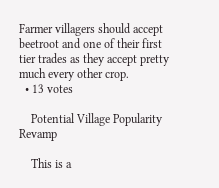Farmer villagers should accept beetroot and one of their first tier trades as they accept pretty much every other crop.
  • 13 votes

    Potential Village Popularity Revamp

    This is a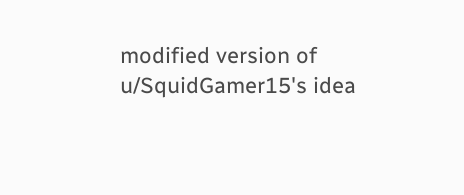modified version of u/SquidGamer15's idea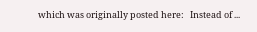which was originally posted here:   Instead of ...